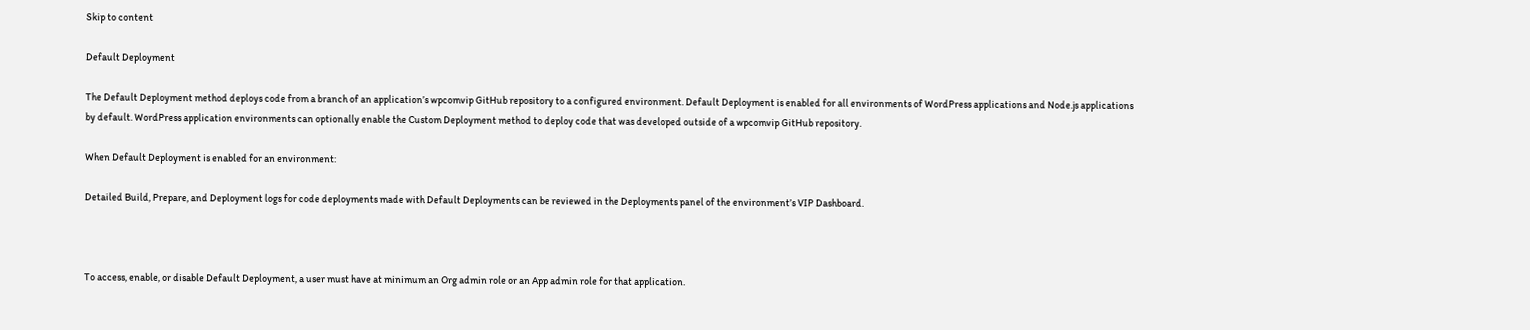Skip to content

Default Deployment

The Default Deployment method deploys code from a branch of an application’s wpcomvip GitHub repository to a configured environment. Default Deployment is enabled for all environments of WordPress applications and Node.js applications by default. WordPress application environments can optionally enable the Custom Deployment method to deploy code that was developed outside of a wpcomvip GitHub repository.

When Default Deployment is enabled for an environment:

Detailed Build, Prepare, and Deployment logs for code deployments made with Default Deployments can be reviewed in the Deployments panel of the environment’s VIP Dashboard.



To access, enable, or disable Default Deployment, a user must have at minimum an Org admin role or an App admin role for that application.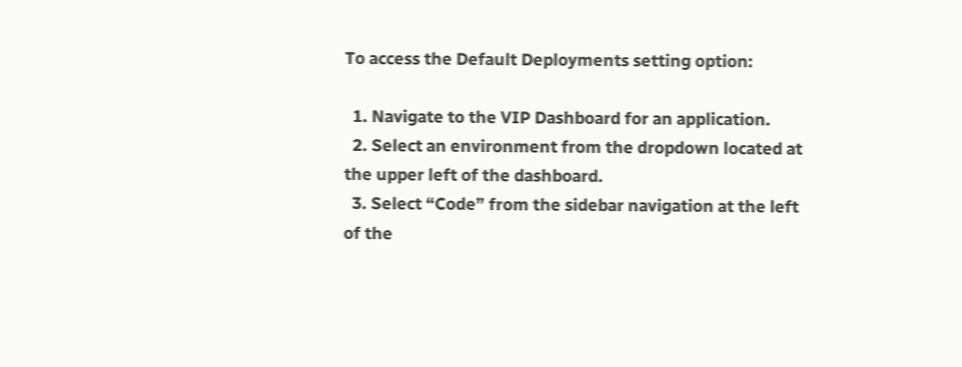To access the Default Deployments setting option:

  1. Navigate to the VIP Dashboard for an application.
  2. Select an environment from the dropdown located at the upper left of the dashboard.
  3. Select “Code” from the sidebar navigation at the left of the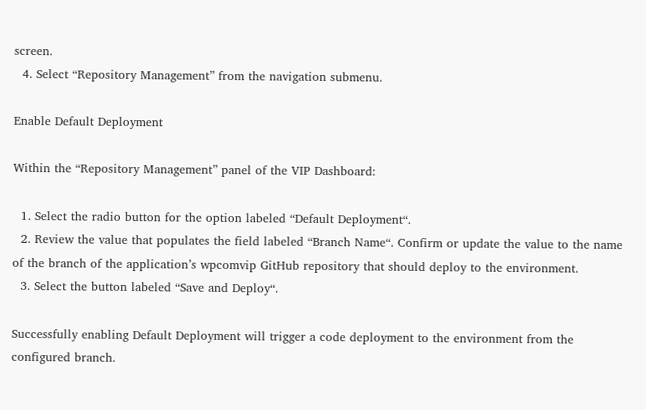screen.
  4. Select “Repository Management” from the navigation submenu.

Enable Default Deployment

Within the “Repository Management” panel of the VIP Dashboard:

  1. Select the radio button for the option labeled “Default Deployment“.
  2. Review the value that populates the field labeled “Branch Name“. Confirm or update the value to the name of the branch of the application’s wpcomvip GitHub repository that should deploy to the environment.
  3. Select the button labeled “Save and Deploy“.

Successfully enabling Default Deployment will trigger a code deployment to the environment from the configured branch.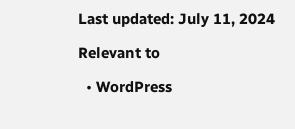Last updated: July 11, 2024

Relevant to

  • WordPress